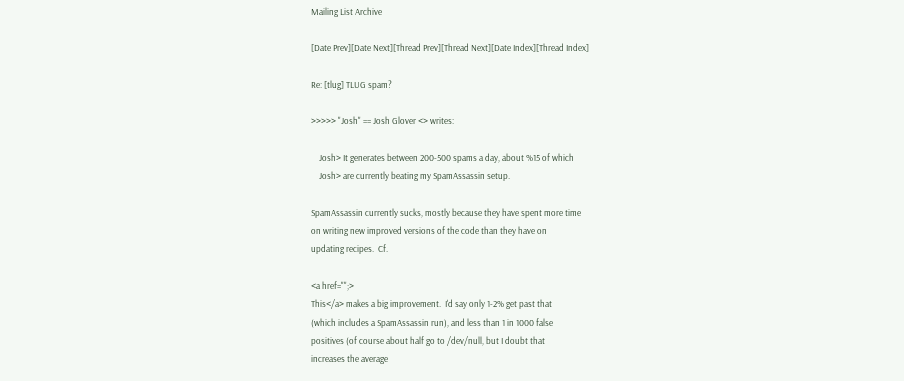Mailing List Archive

[Date Prev][Date Next][Thread Prev][Thread Next][Date Index][Thread Index]

Re: [tlug] TLUG spam?

>>>>> "Josh" == Josh Glover <> writes:

    Josh> It generates between 200-500 spams a day, about %15 of which
    Josh> are currently beating my SpamAssassin setup.

SpamAssassin currently sucks, mostly because they have spent more time
on writing new improved versions of the code than they have on
updating recipes.  Cf.

<a href="";>
This</a> makes a big improvement.  I'd say only 1-2% get past that
(which includes a SpamAssassin run), and less than 1 in 1000 false
positives (of course about half go to /dev/null, but I doubt that
increases the average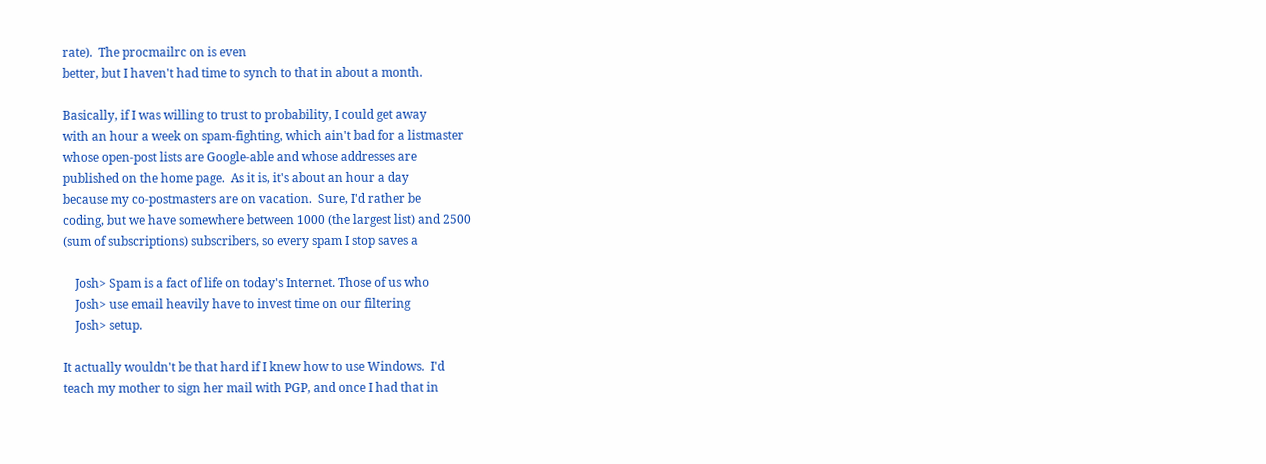rate).  The procmailrc on is even
better, but I haven't had time to synch to that in about a month.

Basically, if I was willing to trust to probability, I could get away
with an hour a week on spam-fighting, which ain't bad for a listmaster
whose open-post lists are Google-able and whose addresses are
published on the home page.  As it is, it's about an hour a day
because my co-postmasters are on vacation.  Sure, I'd rather be
coding, but we have somewhere between 1000 (the largest list) and 2500
(sum of subscriptions) subscribers, so every spam I stop saves a

    Josh> Spam is a fact of life on today's Internet. Those of us who
    Josh> use email heavily have to invest time on our filtering
    Josh> setup.

It actually wouldn't be that hard if I knew how to use Windows.  I'd
teach my mother to sign her mail with PGP, and once I had that in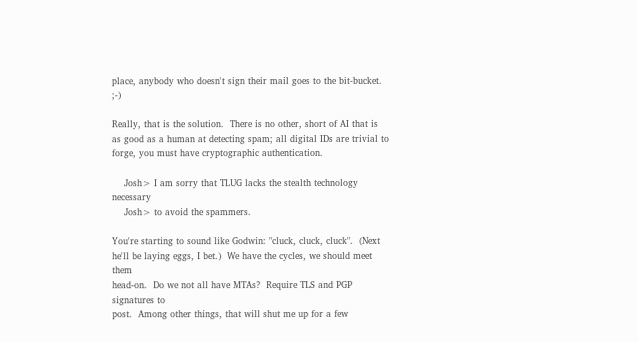place, anybody who doesn't sign their mail goes to the bit-bucket.  ;-)

Really, that is the solution.  There is no other, short of AI that is
as good as a human at detecting spam; all digital IDs are trivial to
forge, you must have cryptographic authentication.

    Josh> I am sorry that TLUG lacks the stealth technology necessary
    Josh> to avoid the spammers.

You're starting to sound like Godwin: "cluck, cluck, cluck".  (Next
he'll be laying eggs, I bet.)  We have the cycles, we should meet them
head-on.  Do we not all have MTAs?  Require TLS and PGP signatures to
post.  Among other things, that will shut me up for a few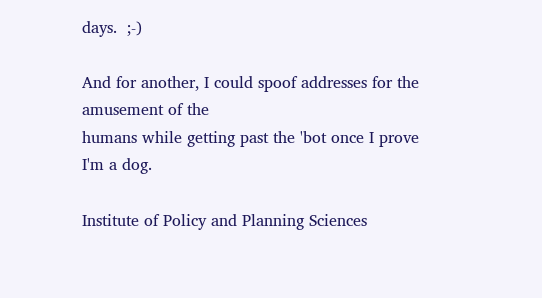days.  ;-)

And for another, I could spoof addresses for the amusement of the
humans while getting past the 'bot once I prove I'm a dog.

Institute of Policy and Planning Sciences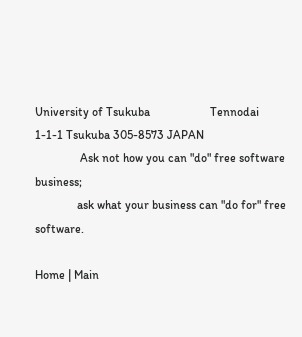University of Tsukuba                    Tennodai 1-1-1 Tsukuba 305-8573 JAPAN
               Ask not how you can "do" free software business;
              ask what your business can "do for" free software.

Home | Main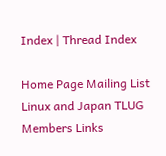Index | Thread Index

Home Page Mailing List Linux and Japan TLUG Members Links